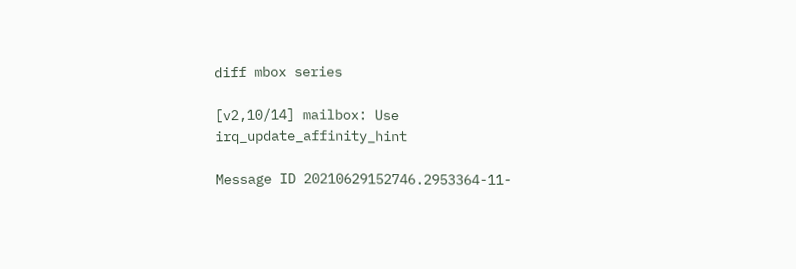diff mbox series

[v2,10/14] mailbox: Use irq_update_affinity_hint

Message ID 20210629152746.2953364-11-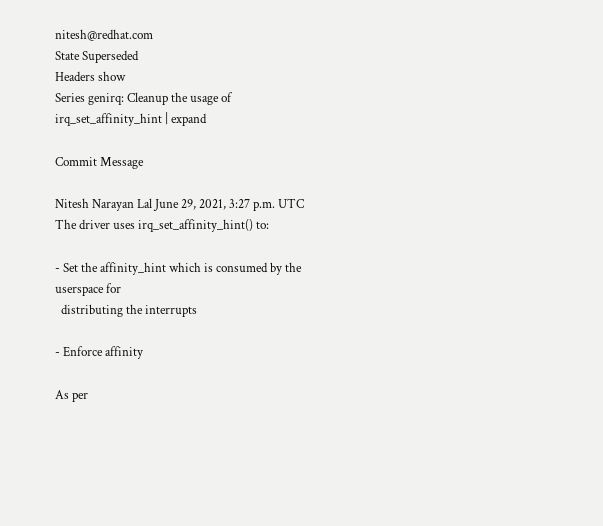nitesh@redhat.com
State Superseded
Headers show
Series genirq: Cleanup the usage of irq_set_affinity_hint | expand

Commit Message

Nitesh Narayan Lal June 29, 2021, 3:27 p.m. UTC
The driver uses irq_set_affinity_hint() to:

- Set the affinity_hint which is consumed by the userspace for
  distributing the interrupts

- Enforce affinity

As per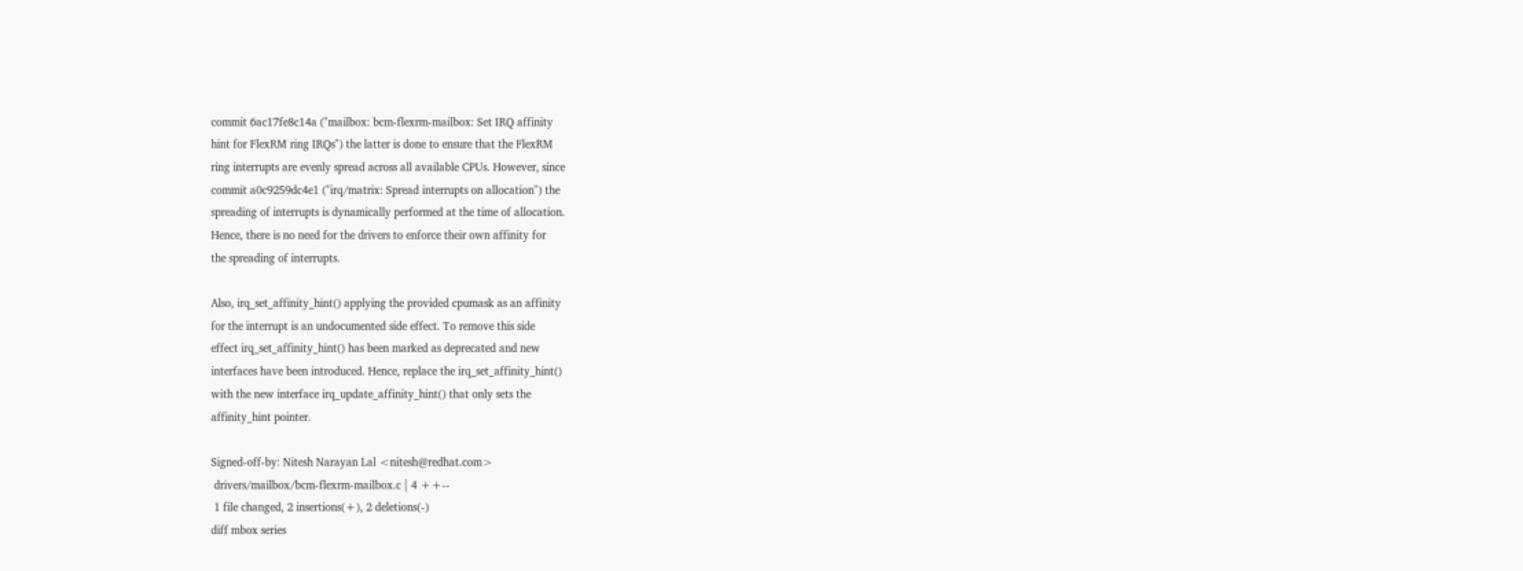commit 6ac17fe8c14a ("mailbox: bcm-flexrm-mailbox: Set IRQ affinity
hint for FlexRM ring IRQs") the latter is done to ensure that the FlexRM
ring interrupts are evenly spread across all available CPUs. However, since
commit a0c9259dc4e1 ("irq/matrix: Spread interrupts on allocation") the
spreading of interrupts is dynamically performed at the time of allocation.
Hence, there is no need for the drivers to enforce their own affinity for
the spreading of interrupts.

Also, irq_set_affinity_hint() applying the provided cpumask as an affinity
for the interrupt is an undocumented side effect. To remove this side
effect irq_set_affinity_hint() has been marked as deprecated and new
interfaces have been introduced. Hence, replace the irq_set_affinity_hint()
with the new interface irq_update_affinity_hint() that only sets the
affinity_hint pointer.

Signed-off-by: Nitesh Narayan Lal <nitesh@redhat.com>
 drivers/mailbox/bcm-flexrm-mailbox.c | 4 ++--
 1 file changed, 2 insertions(+), 2 deletions(-)
diff mbox series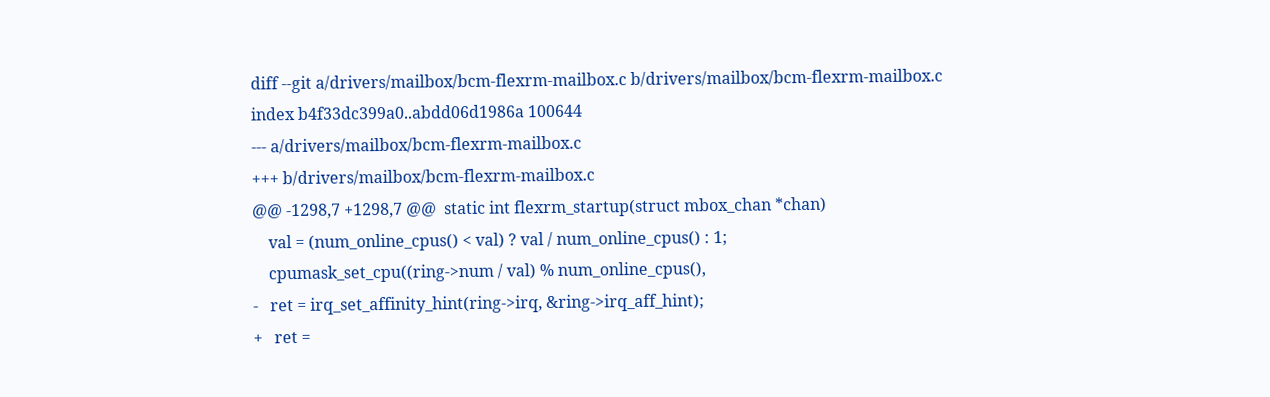diff --git a/drivers/mailbox/bcm-flexrm-mailbox.c b/drivers/mailbox/bcm-flexrm-mailbox.c
index b4f33dc399a0..abdd06d1986a 100644
--- a/drivers/mailbox/bcm-flexrm-mailbox.c
+++ b/drivers/mailbox/bcm-flexrm-mailbox.c
@@ -1298,7 +1298,7 @@  static int flexrm_startup(struct mbox_chan *chan)
    val = (num_online_cpus() < val) ? val / num_online_cpus() : 1;
    cpumask_set_cpu((ring->num / val) % num_online_cpus(),
-   ret = irq_set_affinity_hint(ring->irq, &ring->irq_aff_hint);
+   ret =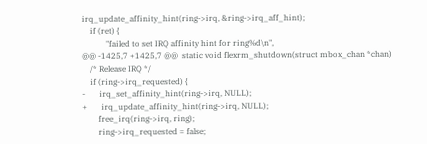irq_update_affinity_hint(ring->irq, &ring->irq_aff_hint);
    if (ret) {
            "failed to set IRQ affinity hint for ring%d\n",
@@ -1425,7 +1425,7 @@  static void flexrm_shutdown(struct mbox_chan *chan)
    /* Release IRQ */
    if (ring->irq_requested) {
-       irq_set_affinity_hint(ring->irq, NULL);
+       irq_update_affinity_hint(ring->irq, NULL);
        free_irq(ring->irq, ring);
        ring->irq_requested = false;